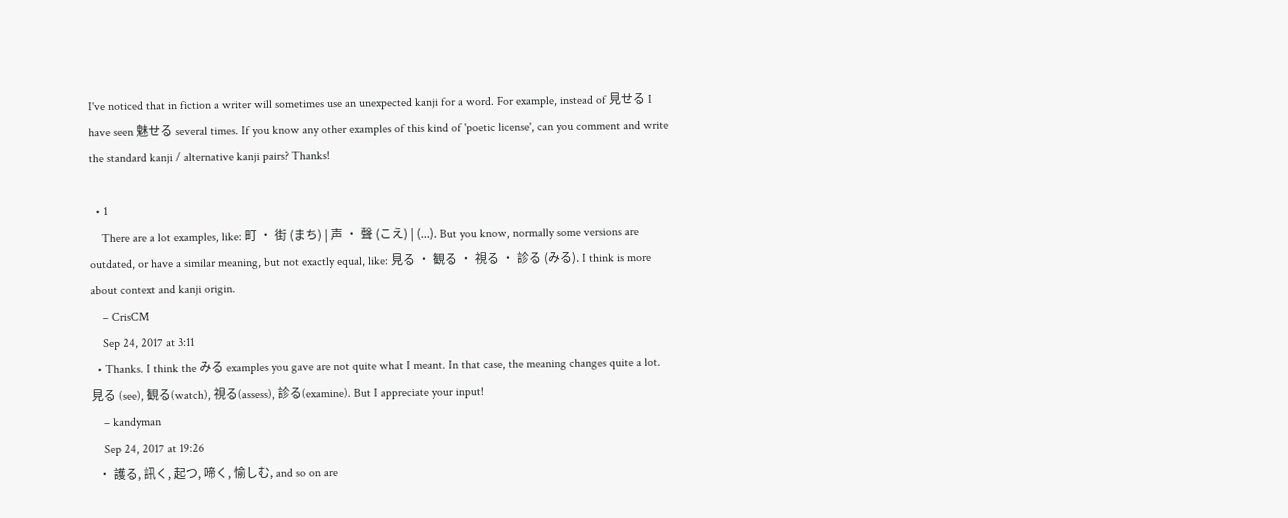I've noticed that in fiction a writer will sometimes use an unexpected kanji for a word. For example, instead of 見せる I have seen 魅せる several times. If you know any other examples of this kind of 'poetic license', can you comment and write the standard kanji / alternative kanji pairs? Thanks!

  • 1
    There are a lot examples, like: 町 · 街 (まち) | 声 · 聲 (こえ) | (...). But you know, normally some versions are outdated, or have a similar meaning, but not exactly equal, like: 見る · 観る · 視る · 診る (みる). I think is more about context and kanji origin.
    – CrisCM
    Sep 24, 2017 at 3:11
  • Thanks. I think the みる examples you gave are not quite what I meant. In that case, the meaning changes quite a lot. 見る (see), 観る(watch), 視る(assess), 診る(examine). But I appreciate your input!
    – kandyman
    Sep 24, 2017 at 19:26
  • 護る, 訊く, 起つ, 啼く, 愉しむ, and so on are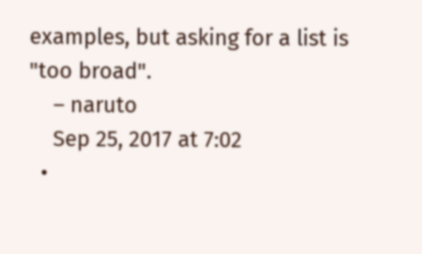examples, but asking for a list is "too broad".
    – naruto
    Sep 25, 2017 at 7:02
  •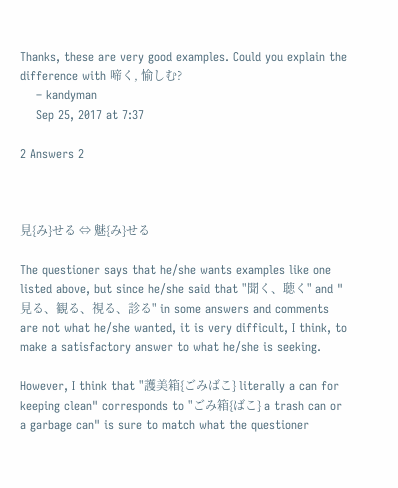Thanks, these are very good examples. Could you explain the difference with 啼く, 愉しむ?
    – kandyman
    Sep 25, 2017 at 7:37

2 Answers 2



見{み}せる ⇔ 魅{み}せる

The questioner says that he/she wants examples like one listed above, but since he/she said that "聞く、聴く" and "見る、観る、視る、診る" in some answers and comments are not what he/she wanted, it is very difficult, I think, to make a satisfactory answer to what he/she is seeking.

However, I think that "護美箱{ごみばこ} literally a can for keeping clean" corresponds to "ごみ箱{ばこ} a trash can or a garbage can" is sure to match what the questioner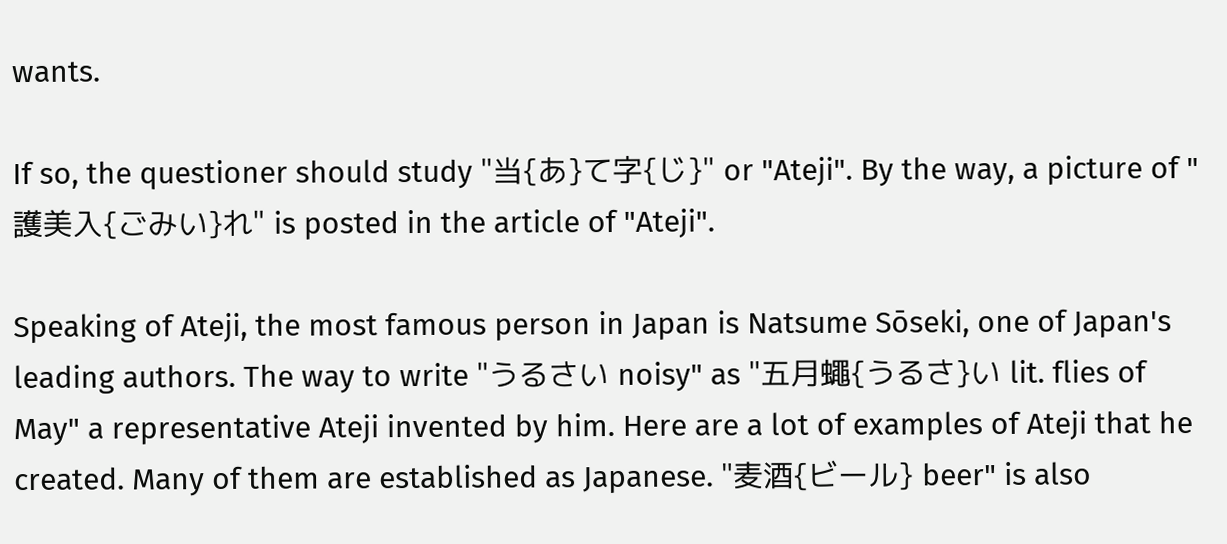wants.

If so, the questioner should study "当{あ}て字{じ}" or "Ateji". By the way, a picture of "護美入{ごみい}れ" is posted in the article of "Ateji".

Speaking of Ateji, the most famous person in Japan is Natsume Sōseki, one of Japan's leading authors. The way to write "うるさい noisy" as "五月蠅{うるさ}い lit. flies of May" a representative Ateji invented by him. Here are a lot of examples of Ateji that he created. Many of them are established as Japanese. "麦酒{ビール} beer" is also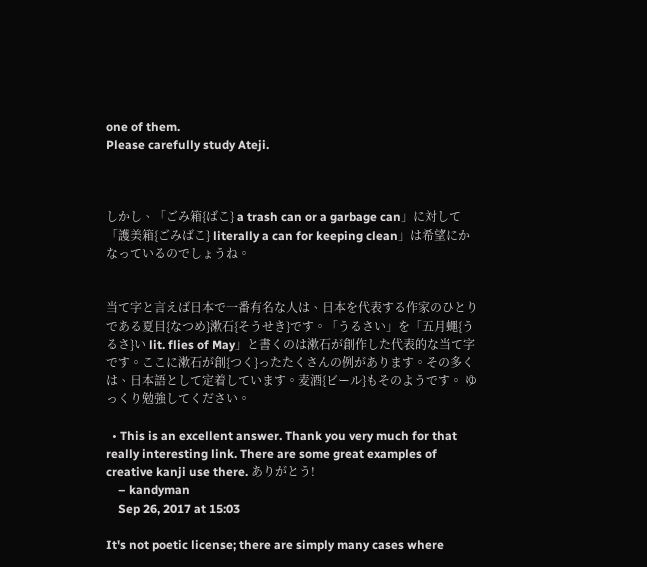one of them.
Please carefully study Ateji.



しかし、「ごみ箱{ばこ} a trash can or a garbage can」に対して「護美箱{ごみばこ} literally a can for keeping clean」は希望にかなっているのでしょうね。


当て字と言えば日本で一番有名な人は、日本を代表する作家のひとりである夏目{なつめ}漱石{そうせき}です。「うるさい」を「五月蠅{うるさ}い lit. flies of May」と書くのは漱石が創作した代表的な当て字です。ここに漱石が創{つく}ったたくさんの例があります。その多くは、日本語として定着しています。麦酒{ビール}もそのようです。 ゆっくり勉強してください。

  • This is an excellent answer. Thank you very much for that really interesting link. There are some great examples of creative kanji use there. ありがとう!
    – kandyman
    Sep 26, 2017 at 15:03

It's not poetic license; there are simply many cases where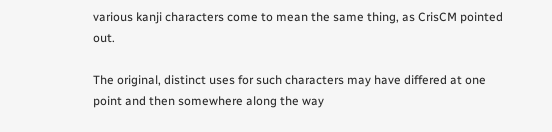various kanji characters come to mean the same thing, as CrisCM pointed out.

The original, distinct uses for such characters may have differed at one point and then somewhere along the way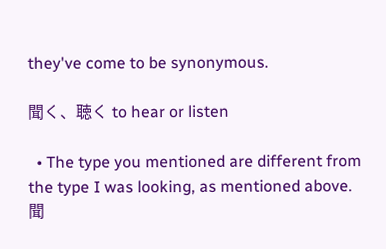they've come to be synonymous.

聞く、聴く to hear or listen

  • The type you mentioned are different from the type I was looking, as mentioned above. 聞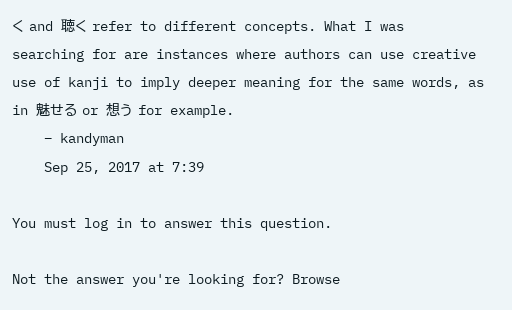く and 聴く refer to different concepts. What I was searching for are instances where authors can use creative use of kanji to imply deeper meaning for the same words, as in 魅せる or 想う for example.
    – kandyman
    Sep 25, 2017 at 7:39

You must log in to answer this question.

Not the answer you're looking for? Browse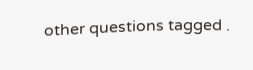other questions tagged .